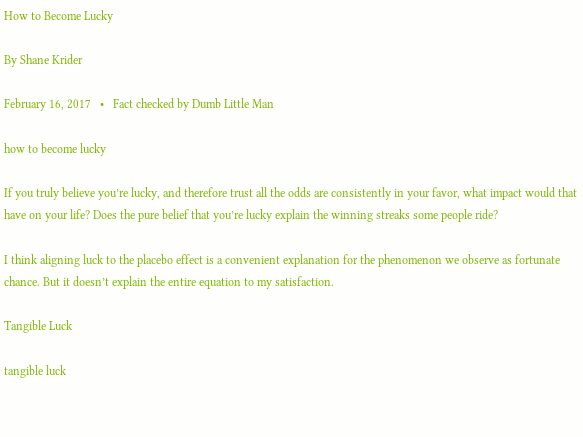How to Become Lucky

By Shane Krider

February 16, 2017   •   Fact checked by Dumb Little Man

how to become lucky

If you truly believe you’re lucky, and therefore trust all the odds are consistently in your favor, what impact would that have on your life? Does the pure belief that you’re lucky explain the winning streaks some people ride?

I think aligning luck to the placebo effect is a convenient explanation for the phenomenon we observe as fortunate chance. But it doesn’t explain the entire equation to my satisfaction.

Tangible Luck

tangible luck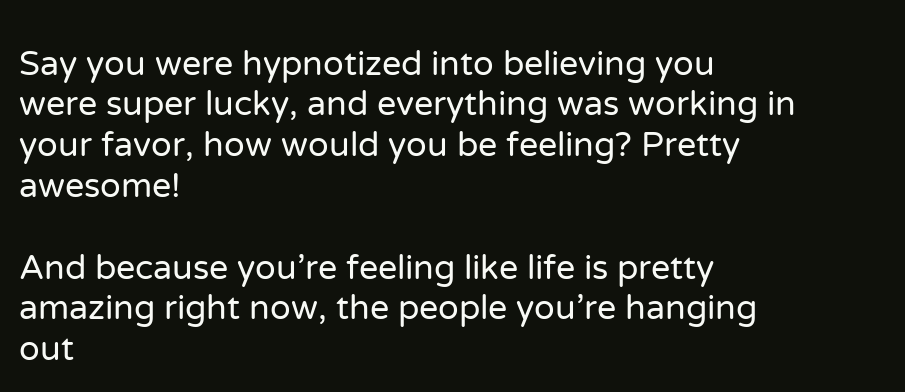Say you were hypnotized into believing you were super lucky, and everything was working in your favor, how would you be feeling? Pretty awesome!

And because you’re feeling like life is pretty amazing right now, the people you’re hanging out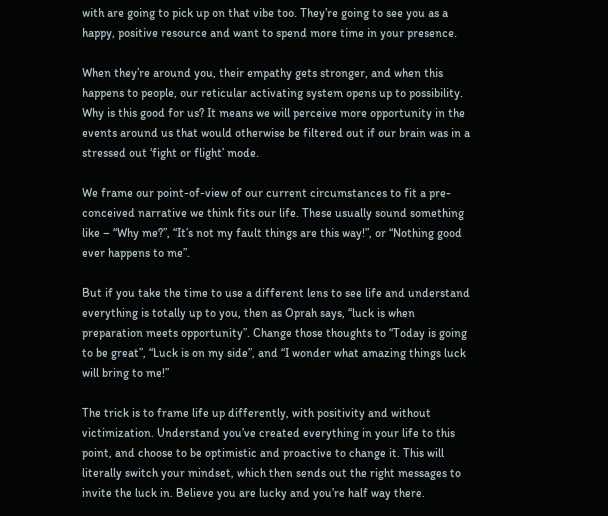with are going to pick up on that vibe too. They’re going to see you as a happy, positive resource and want to spend more time in your presence.

When they’re around you, their empathy gets stronger, and when this happens to people, our reticular activating system opens up to possibility. Why is this good for us? It means we will perceive more opportunity in the events around us that would otherwise be filtered out if our brain was in a stressed out ‘fight or flight’ mode.

We frame our point-of-view of our current circumstances to fit a pre-conceived narrative we think fits our life. These usually sound something like – “Why me?”, “It’s not my fault things are this way!”, or “Nothing good ever happens to me”.

But if you take the time to use a different lens to see life and understand everything is totally up to you, then as Oprah says, “luck is when preparation meets opportunity”. Change those thoughts to “Today is going to be great”, “Luck is on my side”, and “I wonder what amazing things luck will bring to me!”

The trick is to frame life up differently, with positivity and without victimization. Understand you’ve created everything in your life to this point, and choose to be optimistic and proactive to change it. This will literally switch your mindset, which then sends out the right messages to invite the luck in. Believe you are lucky and you’re half way there.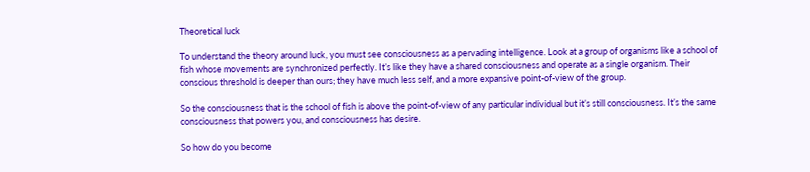Theoretical luck

To understand the theory around luck, you must see consciousness as a pervading intelligence. Look at a group of organisms like a school of fish whose movements are synchronized perfectly. It’s like they have a shared consciousness and operate as a single organism. Their conscious threshold is deeper than ours; they have much less self, and a more expansive point-of-view of the group.

So the consciousness that is the school of fish is above the point-of-view of any particular individual but it’s still consciousness. It’s the same consciousness that powers you, and consciousness has desire.

So how do you become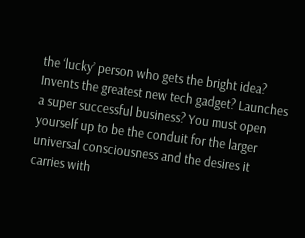the ‘lucky’ person who gets the bright idea? Invents the greatest new tech gadget? Launches a super successful business? You must open yourself up to be the conduit for the larger universal consciousness and the desires it carries with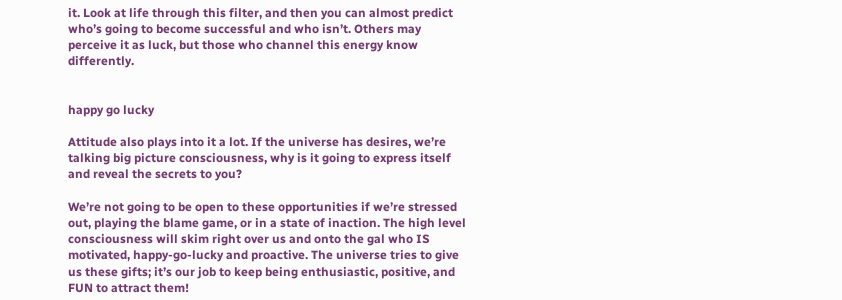it. Look at life through this filter, and then you can almost predict who’s going to become successful and who isn’t. Others may perceive it as luck, but those who channel this energy know differently.


happy go lucky

Attitude also plays into it a lot. If the universe has desires, we’re talking big picture consciousness, why is it going to express itself and reveal the secrets to you?

We’re not going to be open to these opportunities if we’re stressed out, playing the blame game, or in a state of inaction. The high level consciousness will skim right over us and onto the gal who IS motivated, happy-go-lucky and proactive. The universe tries to give us these gifts; it’s our job to keep being enthusiastic, positive, and FUN to attract them!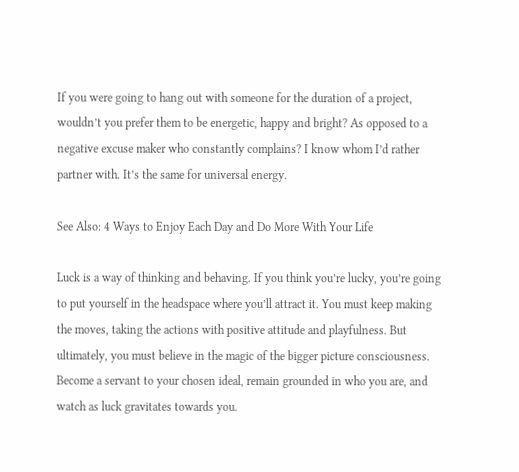If you were going to hang out with someone for the duration of a project, wouldn’t you prefer them to be energetic, happy and bright? As opposed to a negative excuse maker who constantly complains? I know whom I’d rather partner with. It’s the same for universal energy.

See Also: 4 Ways to Enjoy Each Day and Do More With Your Life

Luck is a way of thinking and behaving. If you think you’re lucky, you’re going to put yourself in the headspace where you’ll attract it. You must keep making the moves, taking the actions with positive attitude and playfulness. But ultimately, you must believe in the magic of the bigger picture consciousness. Become a servant to your chosen ideal, remain grounded in who you are, and watch as luck gravitates towards you.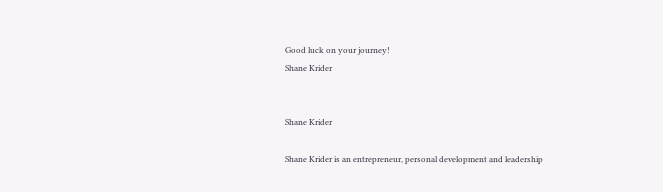Good luck on your journey!
Shane Krider


Shane Krider

Shane Krider is an entrepreneur, personal development and leadership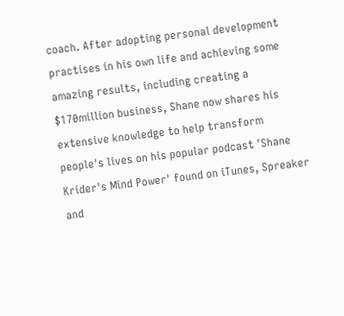coach. After adopting personal development practises in his own life and achieving some amazing results, including creating a $170million business, Shane now shares his extensive knowledge to help transform people's lives on his popular podcast 'Shane Krider's Mind Power' found on iTunes, Spreaker and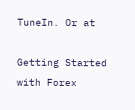TuneIn. Or at

Getting Started with Forex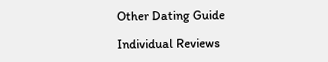Other Dating Guide

Individual Reviews